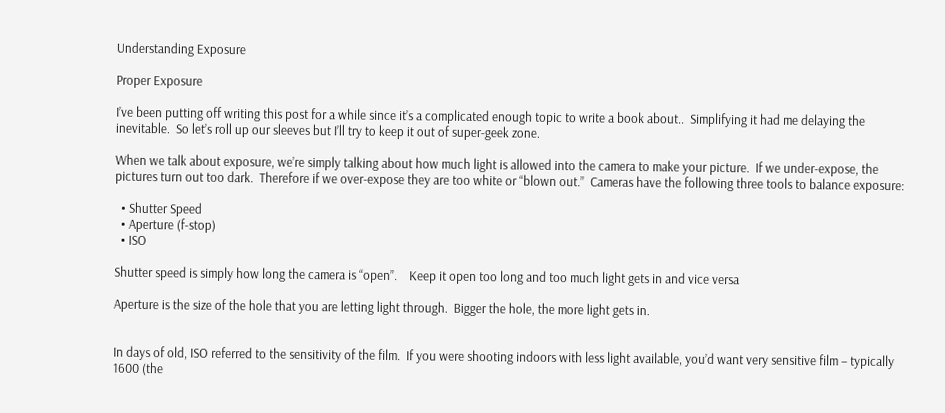Understanding Exposure

Proper Exposure

I’ve been putting off writing this post for a while since it’s a complicated enough topic to write a book about..  Simplifying it had me delaying the inevitable.  So let’s roll up our sleeves but I’ll try to keep it out of super-geek zone.

When we talk about exposure, we’re simply talking about how much light is allowed into the camera to make your picture.  If we under-expose, the pictures turn out too dark.  Therefore if we over-expose they are too white or “blown out.”  Cameras have the following three tools to balance exposure:

  • Shutter Speed
  • Aperture (f-stop)
  • ISO

Shutter speed is simply how long the camera is “open”.    Keep it open too long and too much light gets in and vice versa

Aperture is the size of the hole that you are letting light through.  Bigger the hole, the more light gets in.


In days of old, ISO referred to the sensitivity of the film.  If you were shooting indoors with less light available, you’d want very sensitive film – typically 1600 (the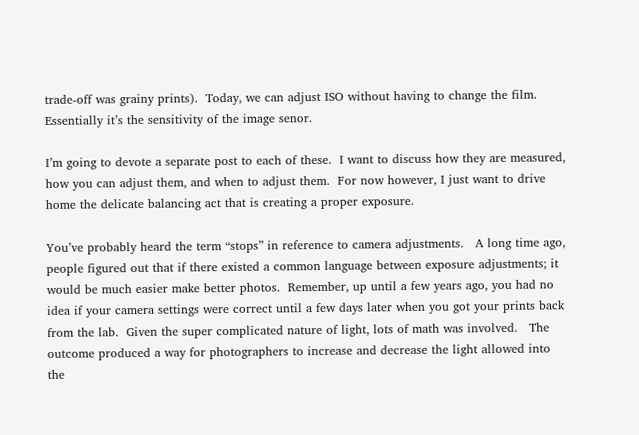trade-off was grainy prints).  Today, we can adjust ISO without having to change the film.  Essentially it’s the sensitivity of the image senor.

I’m going to devote a separate post to each of these.  I want to discuss how they are measured, how you can adjust them, and when to adjust them.  For now however, I just want to drive home the delicate balancing act that is creating a proper exposure.

You’ve probably heard the term “stops” in reference to camera adjustments.   A long time ago, people figured out that if there existed a common language between exposure adjustments; it would be much easier make better photos.  Remember, up until a few years ago, you had no idea if your camera settings were correct until a few days later when you got your prints back from the lab.  Given the super complicated nature of light, lots of math was involved.   The outcome produced a way for photographers to increase and decrease the light allowed into the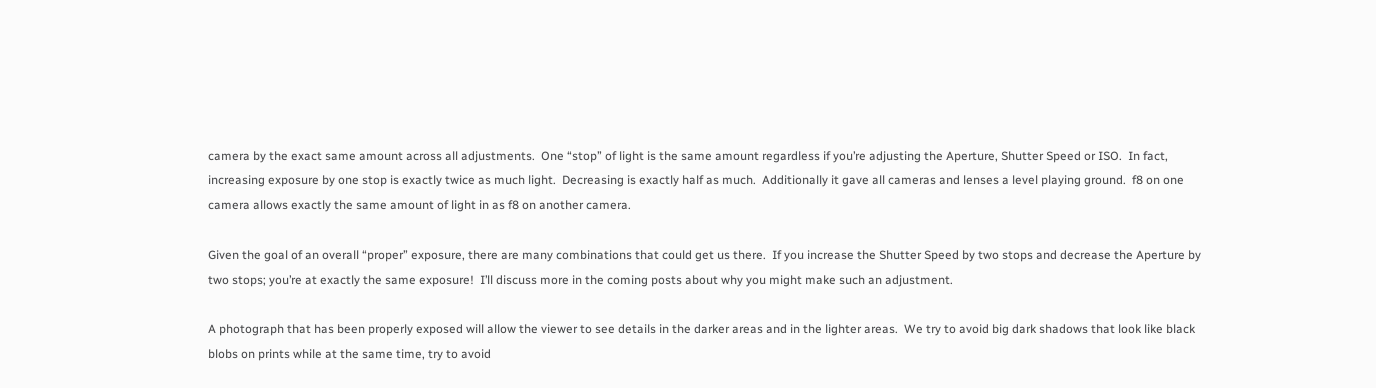camera by the exact same amount across all adjustments.  One “stop” of light is the same amount regardless if you’re adjusting the Aperture, Shutter Speed or ISO.  In fact, increasing exposure by one stop is exactly twice as much light.  Decreasing is exactly half as much.  Additionally it gave all cameras and lenses a level playing ground.  f8 on one camera allows exactly the same amount of light in as f8 on another camera.

Given the goal of an overall “proper” exposure, there are many combinations that could get us there.  If you increase the Shutter Speed by two stops and decrease the Aperture by two stops; you’re at exactly the same exposure!  I’ll discuss more in the coming posts about why you might make such an adjustment.

A photograph that has been properly exposed will allow the viewer to see details in the darker areas and in the lighter areas.  We try to avoid big dark shadows that look like black blobs on prints while at the same time, try to avoid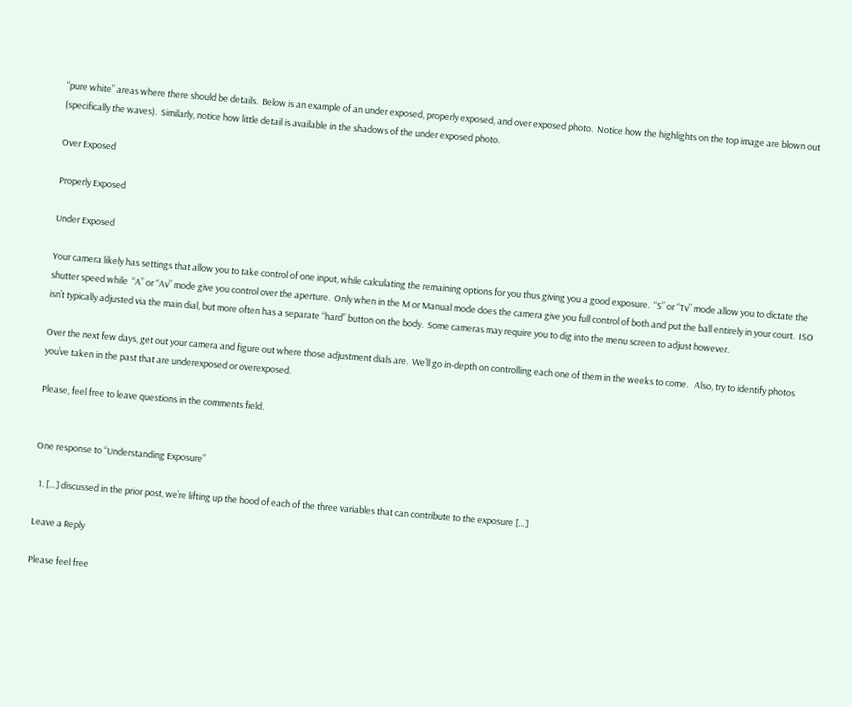“pure white” areas where there should be details.  Below is an example of an under exposed, properly exposed, and over exposed photo.  Notice how the highlights on the top image are blown out (specifically the waves).  Similarly, notice how little detail is available in the shadows of the under exposed photo.

Over Exposed

Properly Exposed

Under Exposed

Your camera likely has settings that allow you to take control of one input, while calculating the remaining options for you thus giving you a good exposure.  “S” or “Tv” mode allow you to dictate the shutter speed while  “A” or “Av” mode give you control over the aperture.  Only when in the M or Manual mode does the camera give you full control of both and put the ball entirely in your court.  ISO isn’t typically adjusted via the main dial, but more often has a separate “hard” button on the body.  Some cameras may require you to dig into the menu screen to adjust however.

Over the next few days, get out your camera and figure out where those adjustment dials are.  We’ll go in-depth on controlling each one of them in the weeks to come.   Also, try to identify photos you’ve taken in the past that are underexposed or overexposed.

Please, feel free to leave questions in the comments field.


One response to “Understanding Exposure”

  1. […] discussed in the prior post, we’re lifting up the hood of each of the three variables that can contribute to the exposure […]

Leave a Reply

Please feel free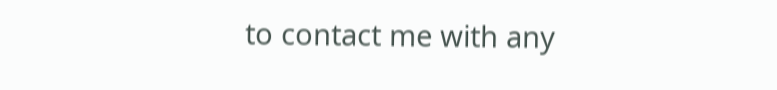to contact me with any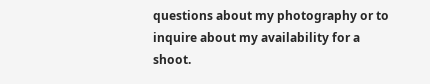questions about my photography or to inquire about my availability for a shoot.